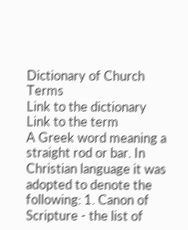Dictionary of Church Terms
Link to the dictionary
Link to the term
A Greek word meaning a straight rod or bar. In Christian language it was adopted to denote the following: 1. Canon of Scripture - the list of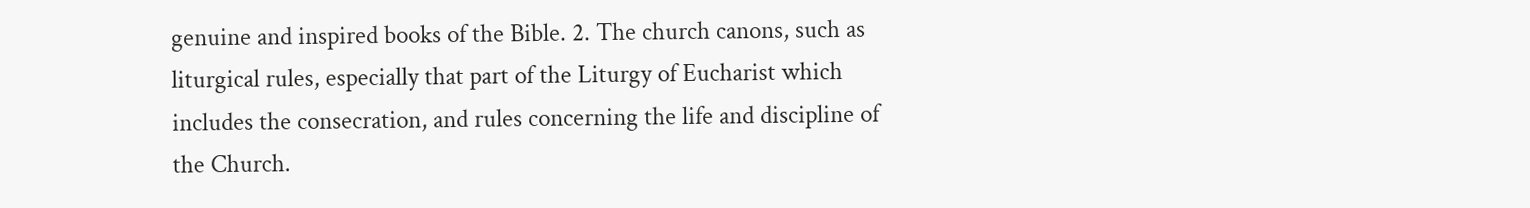genuine and inspired books of the Bible. 2. The church canons, such as liturgical rules, especially that part of the Liturgy of Eucharist which includes the consecration, and rules concerning the life and discipline of the Church.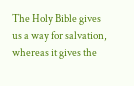The Holy Bible gives us a way for salvation, whereas it gives the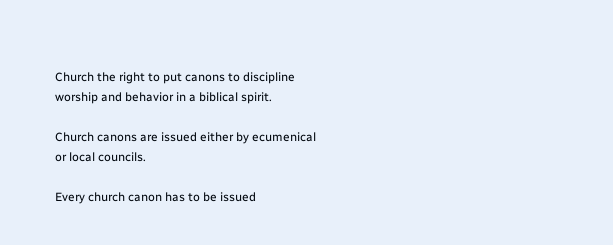Church the right to put canons to discipline worship and behavior in a biblical spirit.

Church canons are issued either by ecumenical or local councils.

Every church canon has to be issued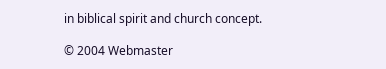in biblical spirit and church concept.

© 2004 Webmaster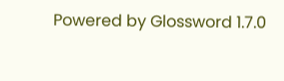Powered by Glossword 1.7.0